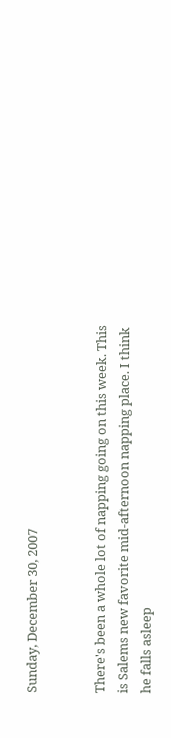Sunday, December 30, 2007


There's been a whole lot of napping going on this week. This is Salems new favorite mid-afternoon napping place. I think he falls asleep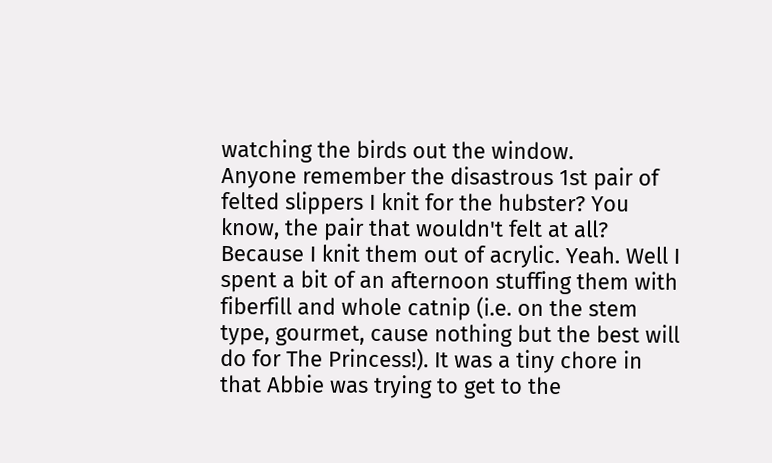watching the birds out the window.
Anyone remember the disastrous 1st pair of felted slippers I knit for the hubster? You know, the pair that wouldn't felt at all? Because I knit them out of acrylic. Yeah. Well I spent a bit of an afternoon stuffing them with fiberfill and whole catnip (i.e. on the stem type, gourmet, cause nothing but the best will do for The Princess!). It was a tiny chore in that Abbie was trying to get to the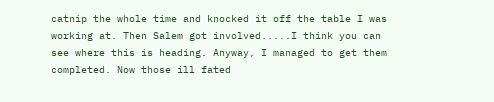catnip the whole time and knocked it off the table I was working at. Then Salem got involved.....I think you can see where this is heading. Anyway, I managed to get them completed. Now those ill fated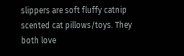slippers are soft fluffy catnip scented cat pillows/toys. They both love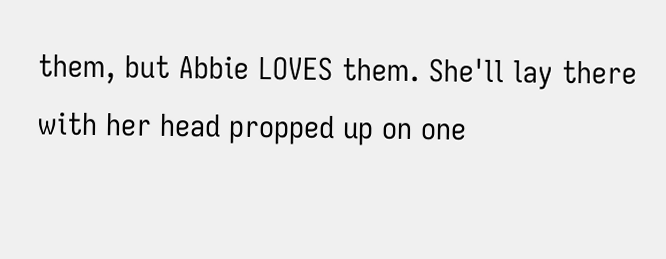them, but Abbie LOVES them. She'll lay there with her head propped up on one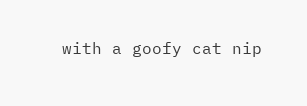with a goofy cat nip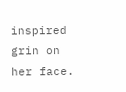inspired grin on her face.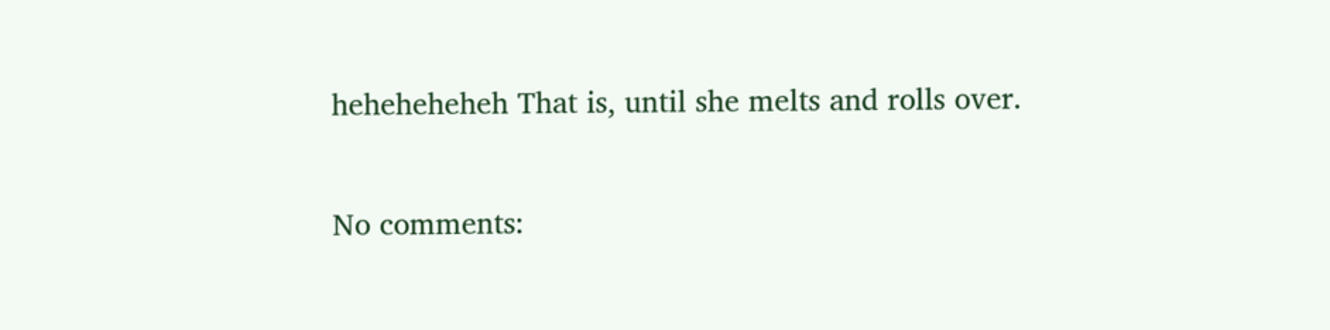heheheheheh That is, until she melts and rolls over.

No comments: